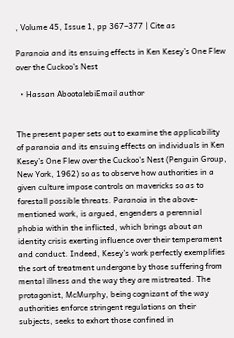, Volume 45, Issue 1, pp 367–377 | Cite as

Paranoia and its ensuing effects in Ken Kesey’s One Flew over the Cuckoo’s Nest

  • Hassan AbootalebiEmail author


The present paper sets out to examine the applicability of paranoia and its ensuing effects on individuals in Ken Kesey’s One Flew over the Cuckoo’s Nest (Penguin Group, New York, 1962) so as to observe how authorities in a given culture impose controls on mavericks so as to forestall possible threats. Paranoia in the above-mentioned work, is argued, engenders a perennial phobia within the inflicted, which brings about an identity crisis exerting influence over their temperament and conduct. Indeed, Kesey’s work perfectly exemplifies the sort of treatment undergone by those suffering from mental illness and the way they are mistreated. The protagonist, McMurphy, being cognizant of the way authorities enforce stringent regulations on their subjects, seeks to exhort those confined in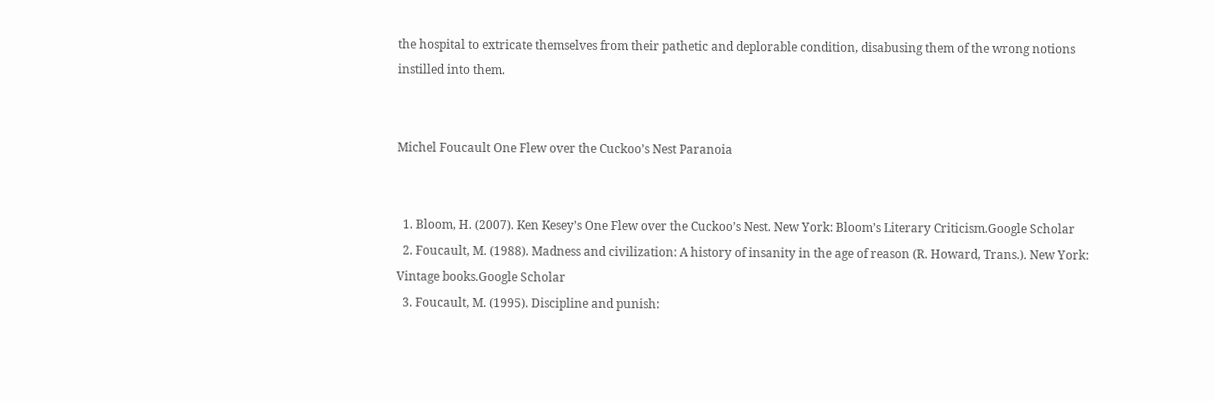the hospital to extricate themselves from their pathetic and deplorable condition, disabusing them of the wrong notions instilled into them.


Michel Foucault One Flew over the Cuckoo’s Nest Paranoia


  1. Bloom, H. (2007). Ken Kesey’s One Flew over the Cuckoo’s Nest. New York: Bloom’s Literary Criticism.Google Scholar
  2. Foucault, M. (1988). Madness and civilization: A history of insanity in the age of reason (R. Howard, Trans.). New York: Vintage books.Google Scholar
  3. Foucault, M. (1995). Discipline and punish: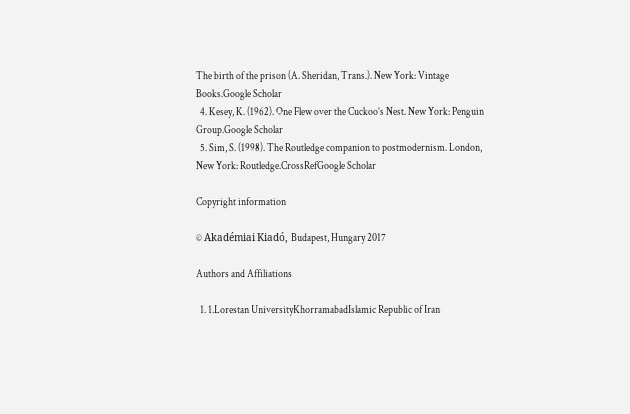The birth of the prison (A. Sheridan, Trans.). New York: Vintage Books.Google Scholar
  4. Kesey, K. (1962). One Flew over the Cuckoo’s Nest. New York: Penguin Group.Google Scholar
  5. Sim, S. (1998). The Routledge companion to postmodernism. London, New York: Routledge.CrossRefGoogle Scholar

Copyright information

© Akadémiai Kiadó, Budapest, Hungary 2017

Authors and Affiliations

  1. 1.Lorestan UniversityKhorramabadIslamic Republic of Iran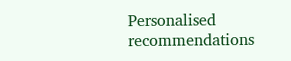Personalised recommendations